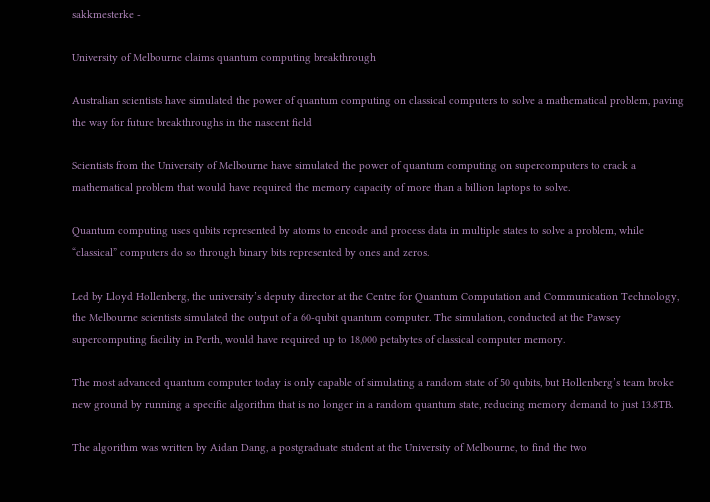sakkmesterke -

University of Melbourne claims quantum computing breakthrough

Australian scientists have simulated the power of quantum computing on classical computers to solve a mathematical problem, paving the way for future breakthroughs in the nascent field

Scientists from the University of Melbourne have simulated the power of quantum computing on supercomputers to crack a mathematical problem that would have required the memory capacity of more than a billion laptops to solve.

Quantum computing uses qubits represented by atoms to encode and process data in multiple states to solve a problem, while “classical” computers do so through binary bits represented by ones and zeros.

Led by Lloyd Hollenberg, the university’s deputy director at the Centre for Quantum Computation and Communication Technology, the Melbourne scientists simulated the output of a 60-qubit quantum computer. The simulation, conducted at the Pawsey supercomputing facility in Perth, would have required up to 18,000 petabytes of classical computer memory.

The most advanced quantum computer today is only capable of simulating a random state of 50 qubits, but Hollenberg’s team broke new ground by running a specific algorithm that is no longer in a random quantum state, reducing memory demand to just 13.8TB.

The algorithm was written by Aidan Dang, a postgraduate student at the University of Melbourne, to find the two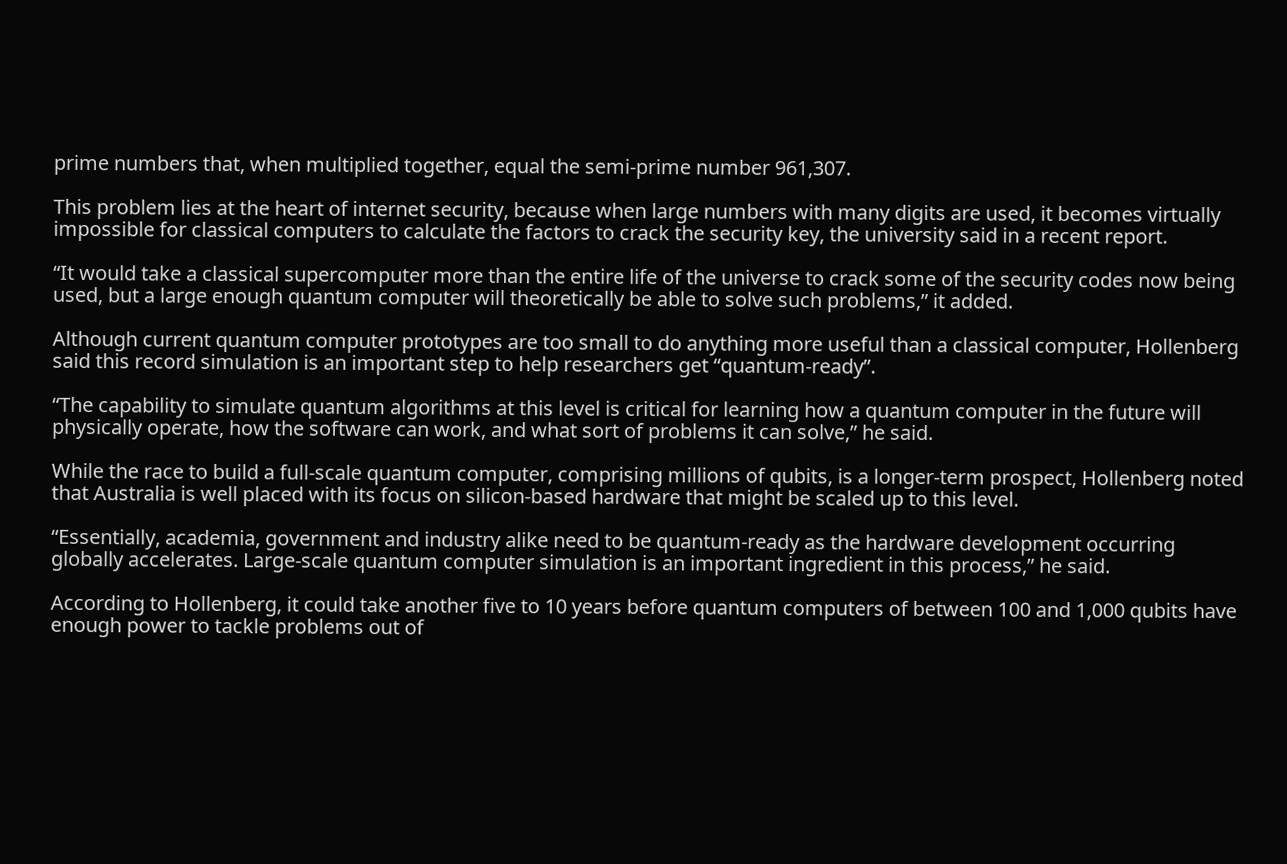prime numbers that, when multiplied together, equal the semi-prime number 961,307.

This problem lies at the heart of internet security, because when large numbers with many digits are used, it becomes virtually impossible for classical computers to calculate the factors to crack the security key, the university said in a recent report.

“It would take a classical supercomputer more than the entire life of the universe to crack some of the security codes now being used, but a large enough quantum computer will theoretically be able to solve such problems,” it added.

Although current quantum computer prototypes are too small to do anything more useful than a classical computer, Hollenberg said this record simulation is an important step to help researchers get “quantum-ready”.

“The capability to simulate quantum algorithms at this level is critical for learning how a quantum computer in the future will physically operate, how the software can work, and what sort of problems it can solve,” he said.

While the race to build a full-scale quantum computer, comprising millions of qubits, is a longer-term prospect, Hollenberg noted that Australia is well placed with its focus on silicon-based hardware that might be scaled up to this level.

“Essentially, academia, government and industry alike need to be quantum-ready as the hardware development occurring globally accelerates. Large-scale quantum computer simulation is an important ingredient in this process,” he said.

According to Hollenberg, it could take another five to 10 years before quantum computers of between 100 and 1,000 qubits have enough power to tackle problems out of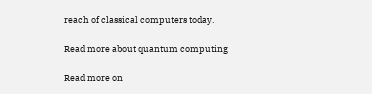reach of classical computers today.

Read more about quantum computing

Read more on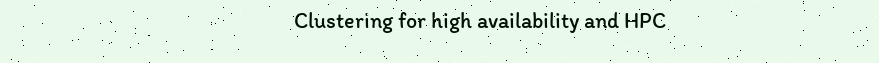Clustering for high availability and HPC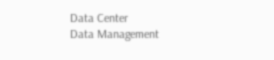Data Center
Data Management